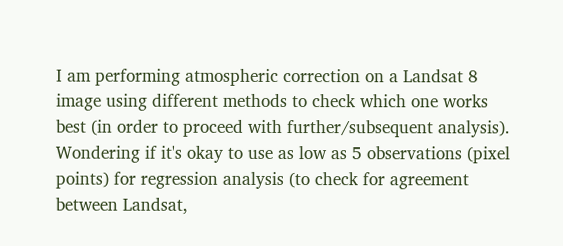I am performing atmospheric correction on a Landsat 8 image using different methods to check which one works best (in order to proceed with further/subsequent analysis). Wondering if it's okay to use as low as 5 observations (pixel points) for regression analysis (to check for agreement between Landsat,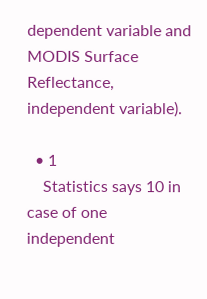dependent variable and MODIS Surface Reflectance, independent variable).

  • 1
    Statistics says 10 in case of one independent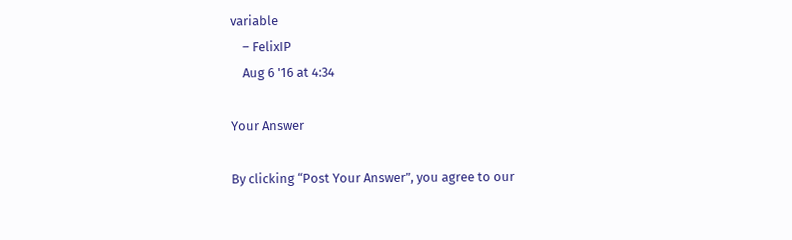variable
    – FelixIP
    Aug 6 '16 at 4:34

Your Answer

By clicking “Post Your Answer”, you agree to our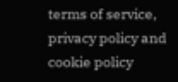terms of service, privacy policy and cookie policy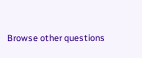Browse other questions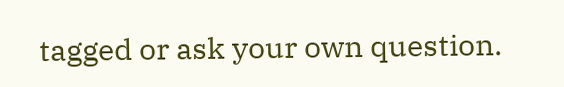tagged or ask your own question.